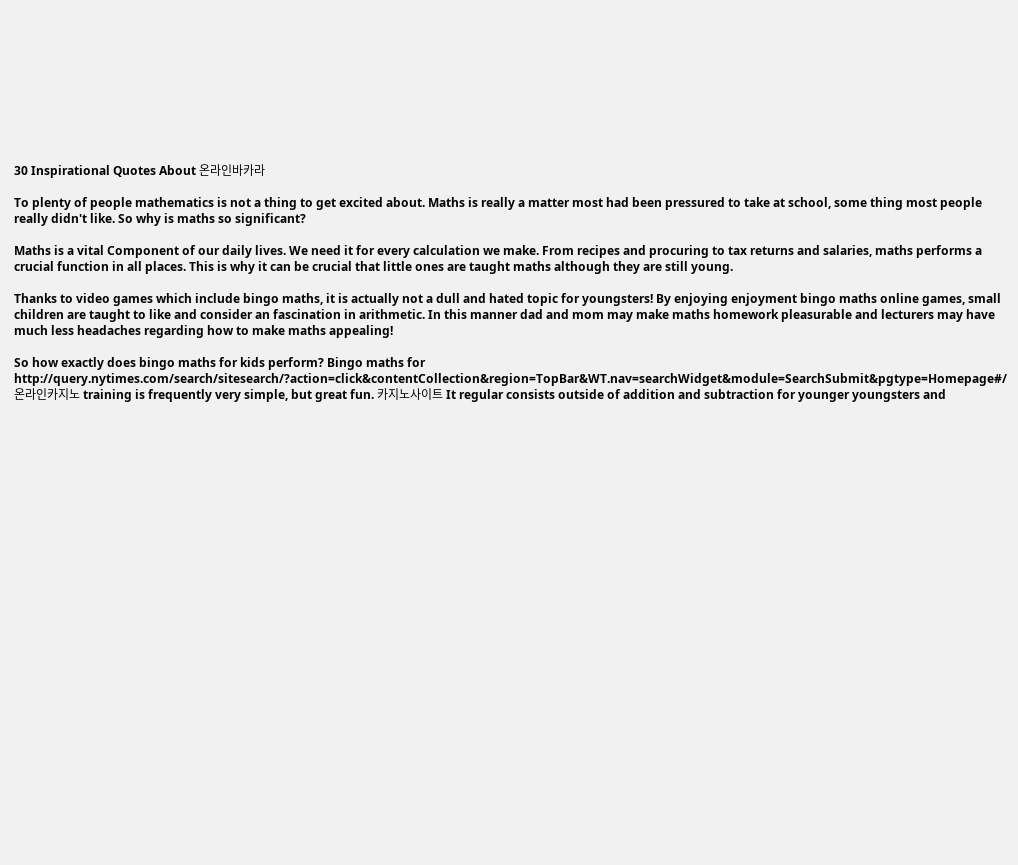30 Inspirational Quotes About 온라인바카라

To plenty of people mathematics is not a thing to get excited about. Maths is really a matter most had been pressured to take at school, some thing most people really didn't like. So why is maths so significant?

Maths is a vital Component of our daily lives. We need it for every calculation we make. From recipes and procuring to tax returns and salaries, maths performs a crucial function in all places. This is why it can be crucial that little ones are taught maths although they are still young.

Thanks to video games which include bingo maths, it is actually not a dull and hated topic for youngsters! By enjoying enjoyment bingo maths online games, small children are taught to like and consider an fascination in arithmetic. In this manner dad and mom may make maths homework pleasurable and lecturers may have much less headaches regarding how to make maths appealing!

So how exactly does bingo maths for kids perform? Bingo maths for http://query.nytimes.com/search/sitesearch/?action=click&contentCollection&region=TopBar&WT.nav=searchWidget&module=SearchSubmit&pgtype=Homepage#/온라인카지노 training is frequently very simple, but great fun. 카지노사이트 It regular consists outside of addition and subtraction for younger youngsters and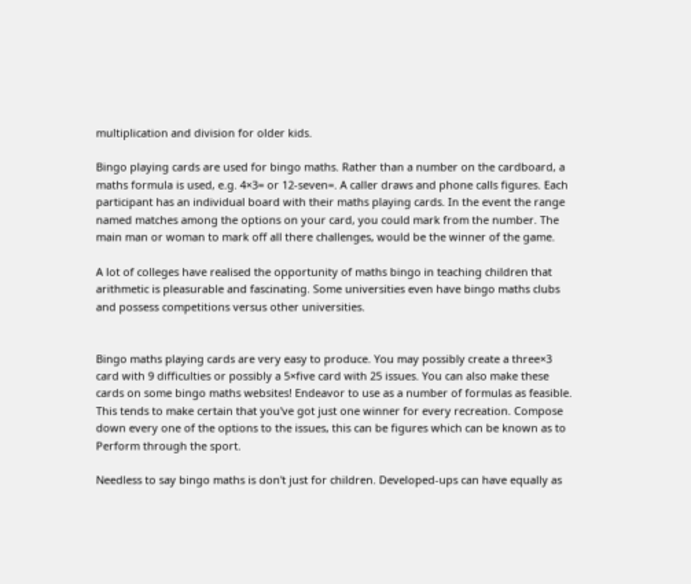multiplication and division for older kids.

Bingo playing cards are used for bingo maths. Rather than a number on the cardboard, a maths formula is used, e.g. 4×3= or 12-seven=. A caller draws and phone calls figures. Each participant has an individual board with their maths playing cards. In the event the range named matches among the options on your card, you could mark from the number. The main man or woman to mark off all there challenges, would be the winner of the game.

A lot of colleges have realised the opportunity of maths bingo in teaching children that arithmetic is pleasurable and fascinating. Some universities even have bingo maths clubs and possess competitions versus other universities.


Bingo maths playing cards are very easy to produce. You may possibly create a three×3 card with 9 difficulties or possibly a 5×five card with 25 issues. You can also make these cards on some bingo maths websites! Endeavor to use as a number of formulas as feasible. This tends to make certain that you've got just one winner for every recreation. Compose down every one of the options to the issues, this can be figures which can be known as to Perform through the sport.

Needless to say bingo maths is don't just for children. Developed-ups can have equally as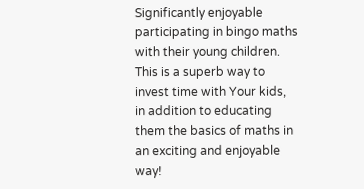Significantly enjoyable participating in bingo maths with their young children. This is a superb way to invest time with Your kids, in addition to educating them the basics of maths in an exciting and enjoyable way!